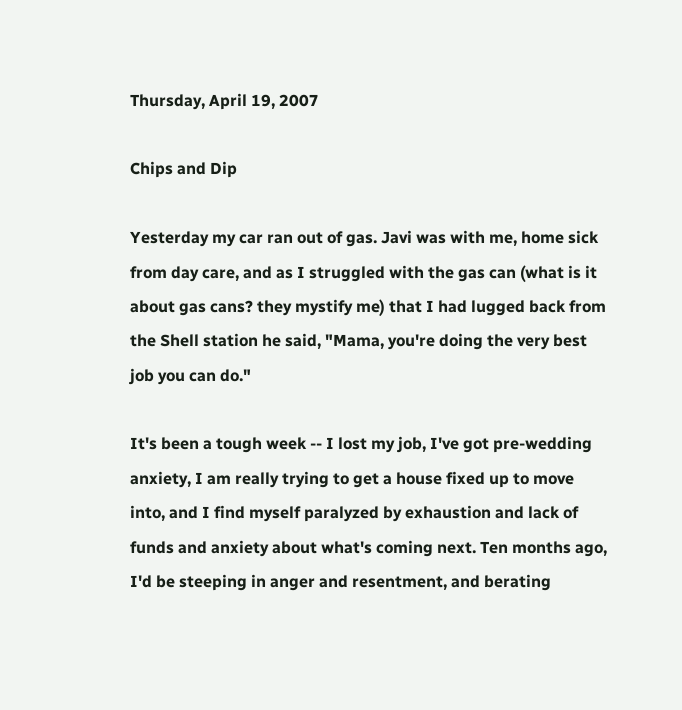Thursday, April 19, 2007

Chips and Dip

Yesterday my car ran out of gas. Javi was with me, home sick from day care, and as I struggled with the gas can (what is it about gas cans? they mystify me) that I had lugged back from the Shell station he said, "Mama, you're doing the very best job you can do."

It's been a tough week -- I lost my job, I've got pre-wedding anxiety, I am really trying to get a house fixed up to move into, and I find myself paralyzed by exhaustion and lack of funds and anxiety about what's coming next. Ten months ago, I'd be steeping in anger and resentment, and berating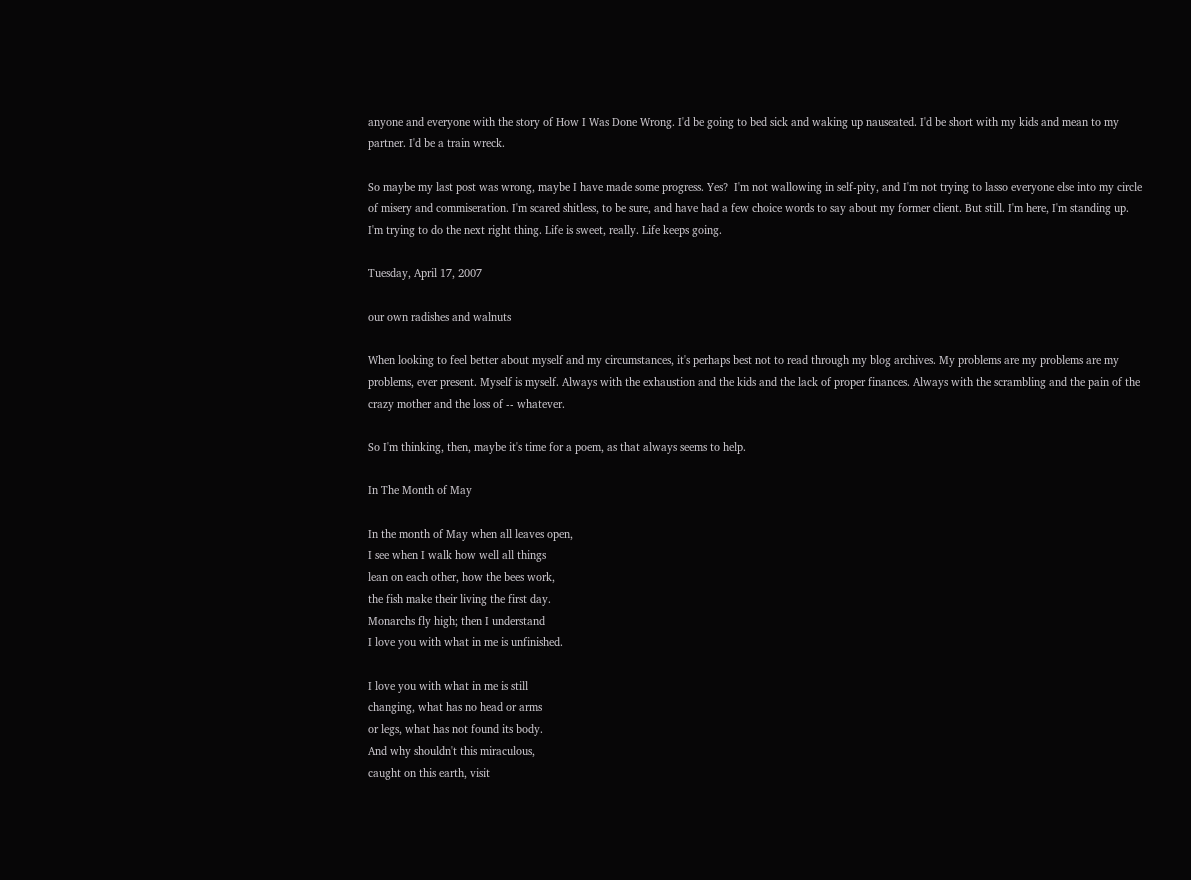anyone and everyone with the story of How I Was Done Wrong. I'd be going to bed sick and waking up nauseated. I'd be short with my kids and mean to my partner. I'd be a train wreck.

So maybe my last post was wrong, maybe I have made some progress. Yes?  I'm not wallowing in self-pity, and I'm not trying to lasso everyone else into my circle of misery and commiseration. I'm scared shitless, to be sure, and have had a few choice words to say about my former client. But still. I'm here, I'm standing up. I'm trying to do the next right thing. Life is sweet, really. Life keeps going.

Tuesday, April 17, 2007

our own radishes and walnuts

When looking to feel better about myself and my circumstances, it's perhaps best not to read through my blog archives. My problems are my problems are my problems, ever present. Myself is myself. Always with the exhaustion and the kids and the lack of proper finances. Always with the scrambling and the pain of the crazy mother and the loss of -- whatever.

So I'm thinking, then, maybe it's time for a poem, as that always seems to help.

In The Month of May

In the month of May when all leaves open,
I see when I walk how well all things
lean on each other, how the bees work,
the fish make their living the first day.
Monarchs fly high; then I understand
I love you with what in me is unfinished.

I love you with what in me is still
changing, what has no head or arms
or legs, what has not found its body.
And why shouldn't this miraculous,
caught on this earth, visit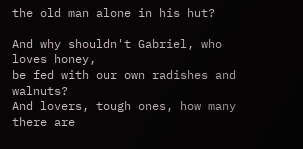the old man alone in his hut?

And why shouldn't Gabriel, who loves honey,
be fed with our own radishes and walnuts?
And lovers, tough ones, how many there are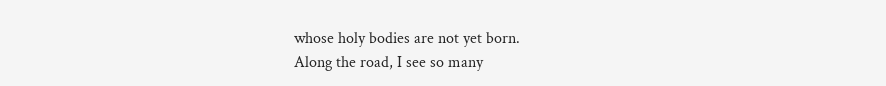whose holy bodies are not yet born.
Along the road, I see so many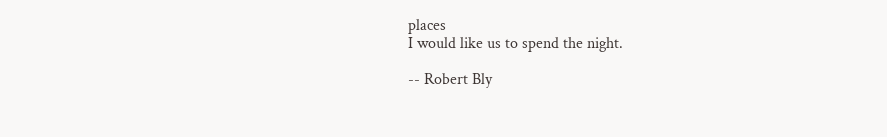places
I would like us to spend the night.

-- Robert Bly